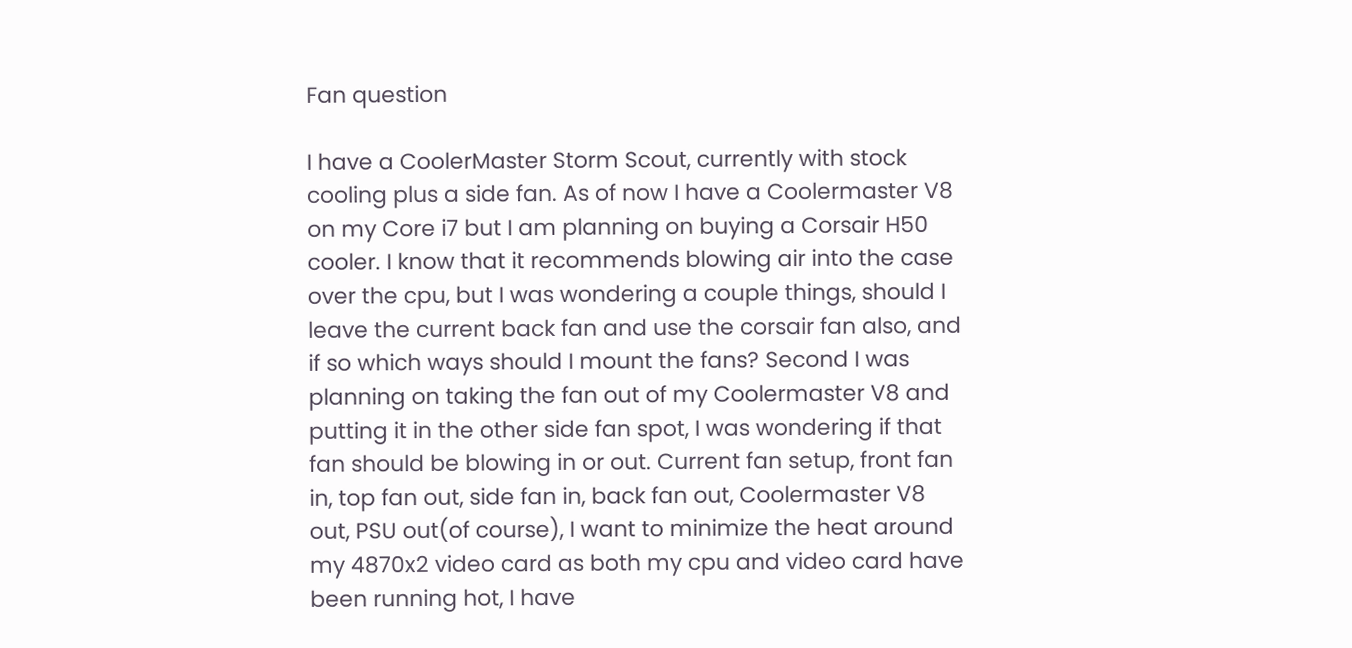Fan question

I have a CoolerMaster Storm Scout, currently with stock cooling plus a side fan. As of now I have a Coolermaster V8 on my Core i7 but I am planning on buying a Corsair H50 cooler. I know that it recommends blowing air into the case over the cpu, but I was wondering a couple things, should I leave the current back fan and use the corsair fan also, and if so which ways should I mount the fans? Second I was planning on taking the fan out of my Coolermaster V8 and putting it in the other side fan spot, I was wondering if that fan should be blowing in or out. Current fan setup, front fan in, top fan out, side fan in, back fan out, Coolermaster V8 out, PSU out(of course), I want to minimize the heat around my 4870x2 video card as both my cpu and video card have been running hot, I have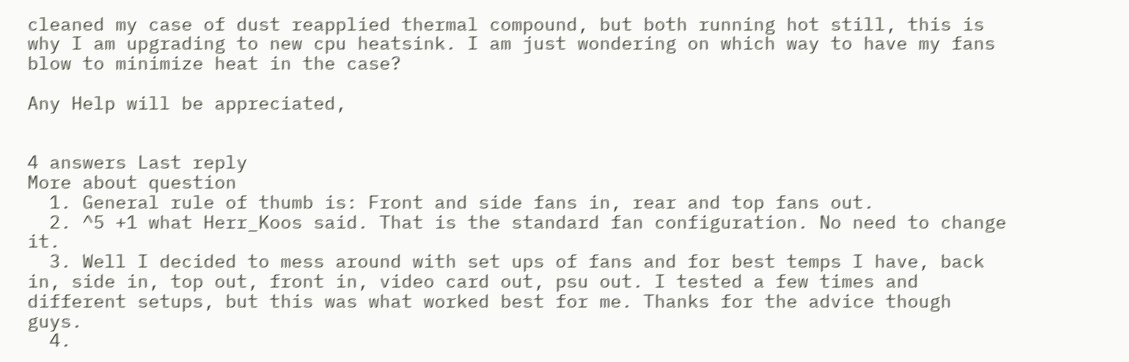cleaned my case of dust reapplied thermal compound, but both running hot still, this is why I am upgrading to new cpu heatsink. I am just wondering on which way to have my fans blow to minimize heat in the case?

Any Help will be appreciated,


4 answers Last reply
More about question
  1. General rule of thumb is: Front and side fans in, rear and top fans out.
  2. ^5 +1 what Herr_Koos said. That is the standard fan configuration. No need to change it.
  3. Well I decided to mess around with set ups of fans and for best temps I have, back in, side in, top out, front in, video card out, psu out. I tested a few times and different setups, but this was what worked best for me. Thanks for the advice though guys.
  4.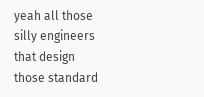yeah all those silly engineers that design those standard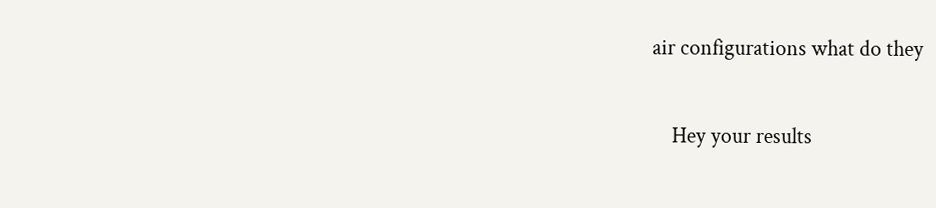air configurations what do they

    Hey your results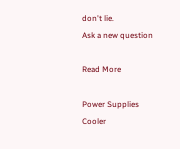don't lie.
Ask a new question

Read More

Power Supplies Cooler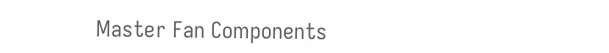Master Fan Components